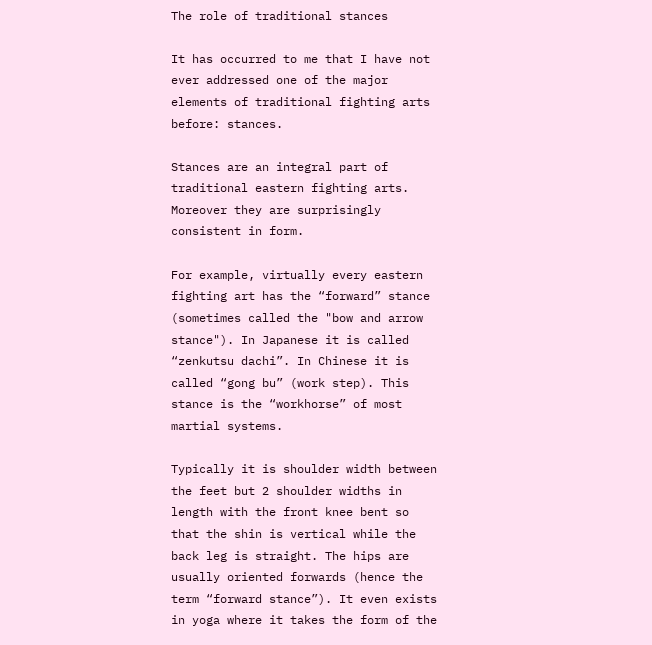The role of traditional stances

It has occurred to me that I have not ever addressed one of the major elements of traditional fighting arts before: stances.

Stances are an integral part of traditional eastern fighting arts. Moreover they are surprisingly consistent in form.

For example, virtually every eastern fighting art has the “forward” stance (sometimes called the "bow and arrow stance"). In Japanese it is called “zenkutsu dachi”. In Chinese it is called “gong bu” (work step). This stance is the “workhorse” of most martial systems.

Typically it is shoulder width between the feet but 2 shoulder widths in length with the front knee bent so that the shin is vertical while the back leg is straight. The hips are usually oriented forwards (hence the term “forward stance”). It even exists in yoga where it takes the form of the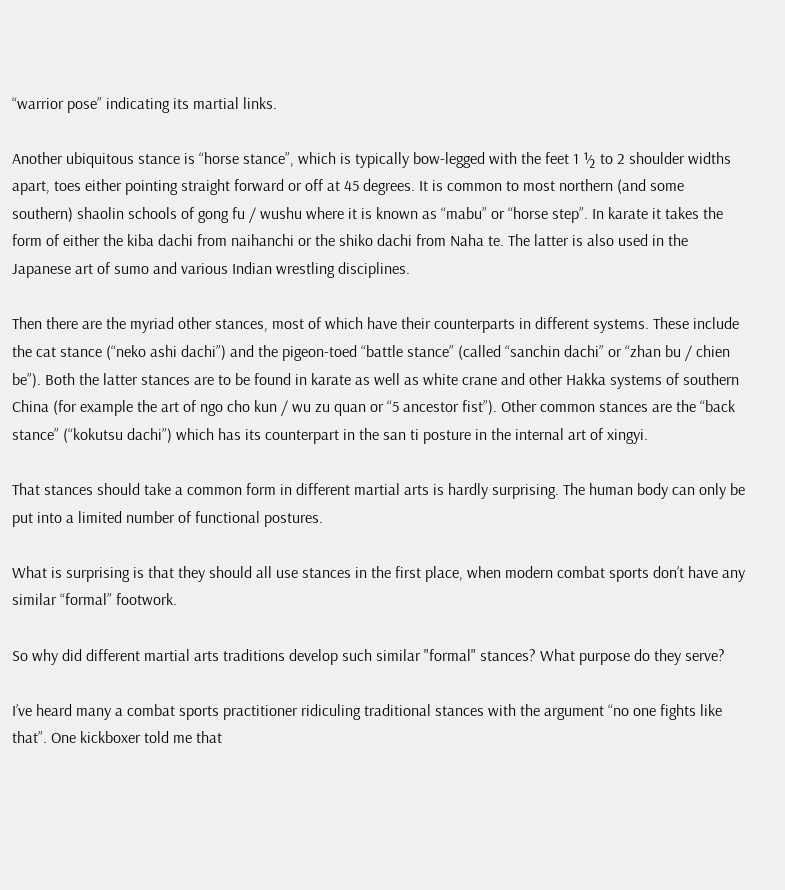“warrior pose” indicating its martial links.

Another ubiquitous stance is “horse stance”, which is typically bow-legged with the feet 1 ½ to 2 shoulder widths apart, toes either pointing straight forward or off at 45 degrees. It is common to most northern (and some southern) shaolin schools of gong fu / wushu where it is known as “mabu” or “horse step”. In karate it takes the form of either the kiba dachi from naihanchi or the shiko dachi from Naha te. The latter is also used in the Japanese art of sumo and various Indian wrestling disciplines.

Then there are the myriad other stances, most of which have their counterparts in different systems. These include the cat stance (“neko ashi dachi”) and the pigeon-toed “battle stance” (called “sanchin dachi” or “zhan bu / chien be”). Both the latter stances are to be found in karate as well as white crane and other Hakka systems of southern China (for example the art of ngo cho kun / wu zu quan or “5 ancestor fist”). Other common stances are the “back stance” (“kokutsu dachi”) which has its counterpart in the san ti posture in the internal art of xingyi.

That stances should take a common form in different martial arts is hardly surprising. The human body can only be put into a limited number of functional postures.

What is surprising is that they should all use stances in the first place, when modern combat sports don’t have any similar “formal” footwork.

So why did different martial arts traditions develop such similar "formal" stances? What purpose do they serve?

I’ve heard many a combat sports practitioner ridiculing traditional stances with the argument “no one fights like that”. One kickboxer told me that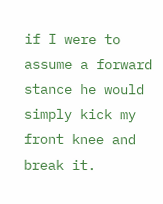if I were to assume a forward stance he would simply kick my front knee and break it.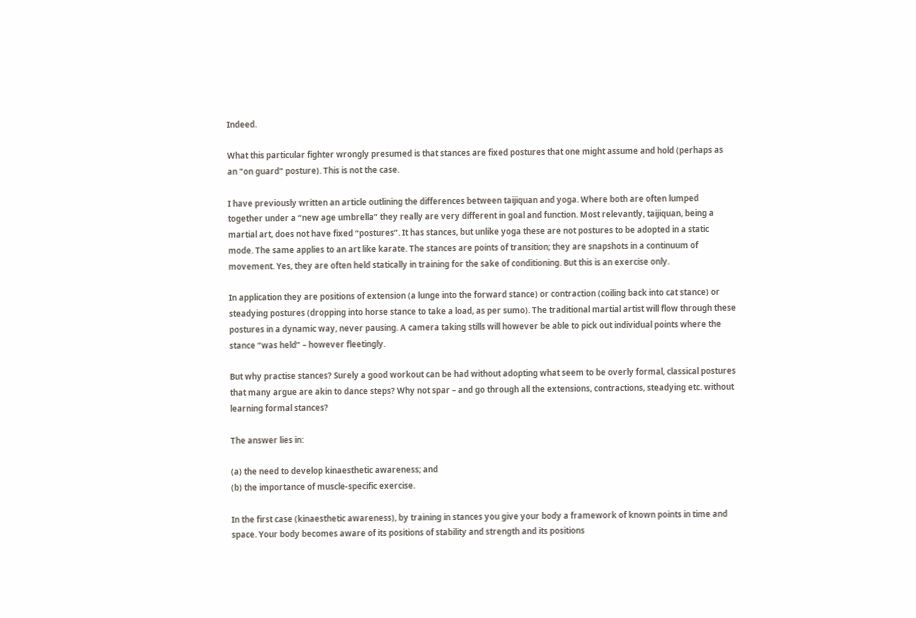Indeed.

What this particular fighter wrongly presumed is that stances are fixed postures that one might assume and hold (perhaps as an "on guard" posture). This is not the case.

I have previously written an article outlining the differences between taijiquan and yoga. Where both are often lumped together under a “new age umbrella” they really are very different in goal and function. Most relevantly, taijiquan, being a martial art, does not have fixed “postures”. It has stances, but unlike yoga these are not postures to be adopted in a static mode. The same applies to an art like karate. The stances are points of transition; they are snapshots in a continuum of movement. Yes, they are often held statically in training for the sake of conditioning. But this is an exercise only.

In application they are positions of extension (a lunge into the forward stance) or contraction (coiling back into cat stance) or steadying postures (dropping into horse stance to take a load, as per sumo). The traditional martial artist will flow through these postures in a dynamic way, never pausing. A camera taking stills will however be able to pick out individual points where the stance “was held” – however fleetingly.

But why practise stances? Surely a good workout can be had without adopting what seem to be overly formal, classical postures that many argue are akin to dance steps? Why not spar – and go through all the extensions, contractions, steadying etc. without learning formal stances?

The answer lies in:

(a) the need to develop kinaesthetic awareness; and
(b) the importance of muscle-specific exercise.

In the first case (kinaesthetic awareness), by training in stances you give your body a framework of known points in time and space. Your body becomes aware of its positions of stability and strength and its positions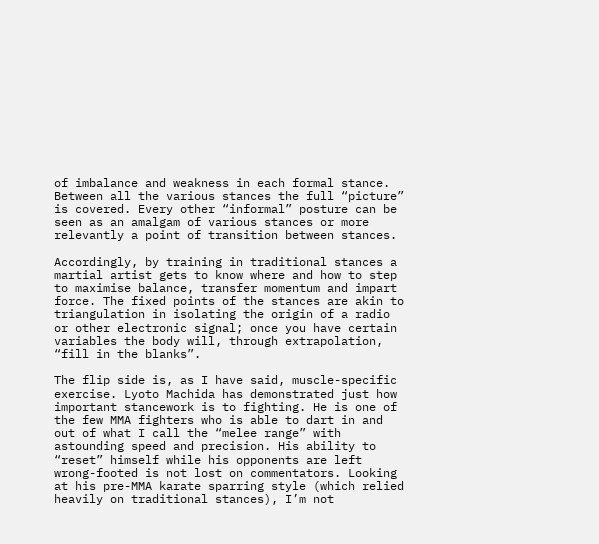of imbalance and weakness in each formal stance. Between all the various stances the full “picture” is covered. Every other “informal” posture can be seen as an amalgam of various stances or more relevantly a point of transition between stances.

Accordingly, by training in traditional stances a martial artist gets to know where and how to step to maximise balance, transfer momentum and impart force. The fixed points of the stances are akin to triangulation in isolating the origin of a radio or other electronic signal; once you have certain variables the body will, through extrapolation, “fill in the blanks”.

The flip side is, as I have said, muscle-specific exercise. Lyoto Machida has demonstrated just how important stancework is to fighting. He is one of the few MMA fighters who is able to dart in and out of what I call the “melee range” with astounding speed and precision. His ability to “reset” himself while his opponents are left wrong-footed is not lost on commentators. Looking at his pre-MMA karate sparring style (which relied heavily on traditional stances), I’m not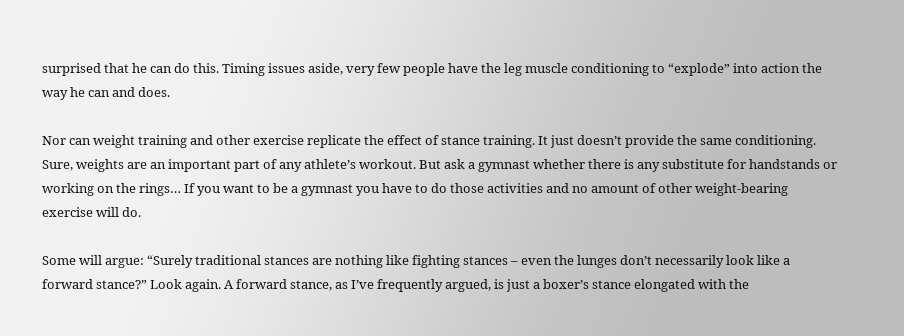surprised that he can do this. Timing issues aside, very few people have the leg muscle conditioning to “explode” into action the way he can and does.

Nor can weight training and other exercise replicate the effect of stance training. It just doesn’t provide the same conditioning. Sure, weights are an important part of any athlete’s workout. But ask a gymnast whether there is any substitute for handstands or working on the rings… If you want to be a gymnast you have to do those activities and no amount of other weight-bearing exercise will do.

Some will argue: “Surely traditional stances are nothing like fighting stances – even the lunges don’t necessarily look like a forward stance?” Look again. A forward stance, as I’ve frequently argued, is just a boxer’s stance elongated with the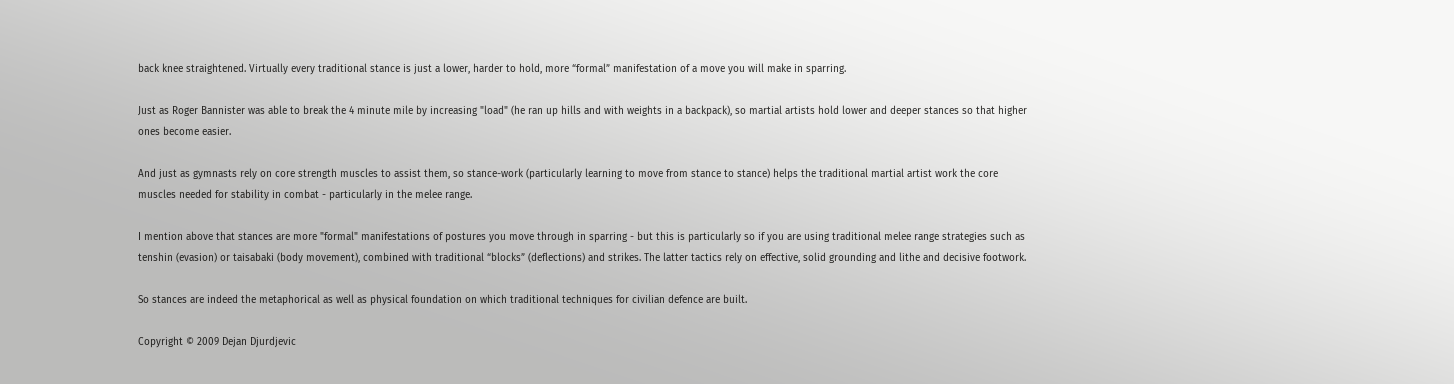back knee straightened. Virtually every traditional stance is just a lower, harder to hold, more “formal” manifestation of a move you will make in sparring.

Just as Roger Bannister was able to break the 4 minute mile by increasing "load" (he ran up hills and with weights in a backpack), so martial artists hold lower and deeper stances so that higher ones become easier.

And just as gymnasts rely on core strength muscles to assist them, so stance-work (particularly learning to move from stance to stance) helps the traditional martial artist work the core muscles needed for stability in combat - particularly in the melee range.

I mention above that stances are more "formal" manifestations of postures you move through in sparring - but this is particularly so if you are using traditional melee range strategies such as tenshin (evasion) or taisabaki (body movement), combined with traditional “blocks” (deflections) and strikes. The latter tactics rely on effective, solid grounding and lithe and decisive footwork.

So stances are indeed the metaphorical as well as physical foundation on which traditional techniques for civilian defence are built.

Copyright © 2009 Dejan Djurdjevic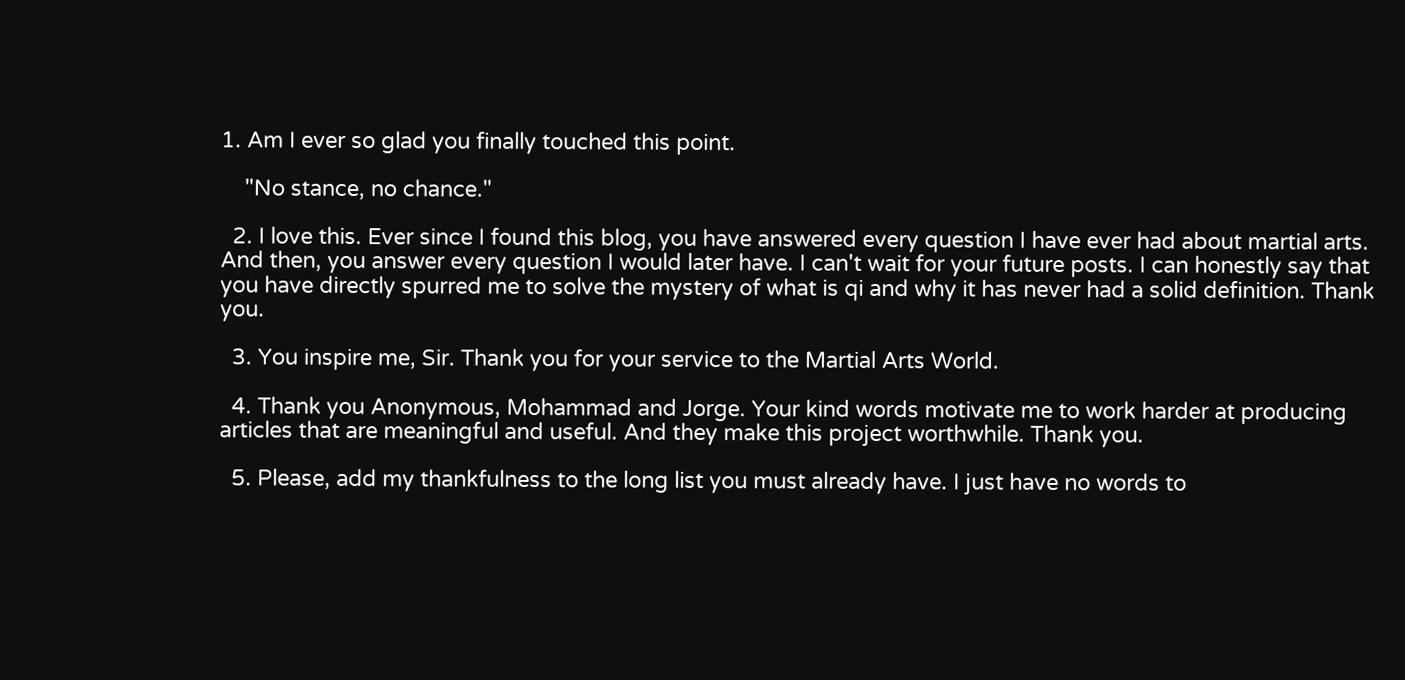1. Am I ever so glad you finally touched this point.

    "No stance, no chance."

  2. I love this. Ever since I found this blog, you have answered every question I have ever had about martial arts. And then, you answer every question I would later have. I can't wait for your future posts. I can honestly say that you have directly spurred me to solve the mystery of what is qi and why it has never had a solid definition. Thank you.

  3. You inspire me, Sir. Thank you for your service to the Martial Arts World.

  4. Thank you Anonymous, Mohammad and Jorge. Your kind words motivate me to work harder at producing articles that are meaningful and useful. And they make this project worthwhile. Thank you.

  5. Please, add my thankfulness to the long list you must already have. I just have no words to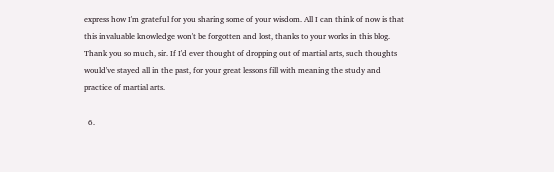express how I'm grateful for you sharing some of your wisdom. All I can think of now is that this invaluable knowledge won't be forgotten and lost, thanks to your works in this blog. Thank you so much, sir. If I'd ever thought of dropping out of martial arts, such thoughts would've stayed all in the past, for your great lessons fill with meaning the study and practice of martial arts.

  6.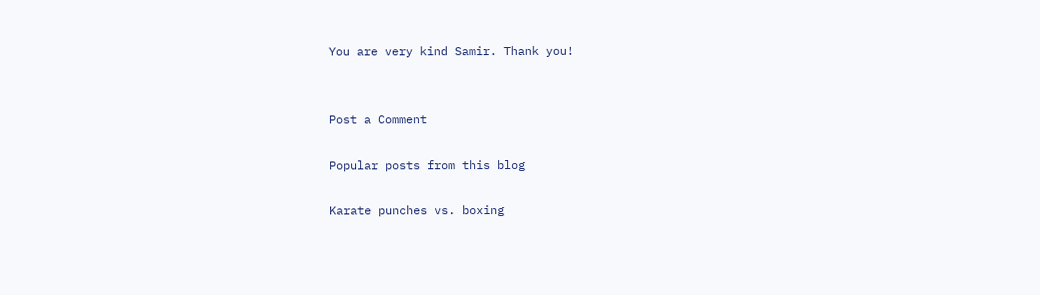You are very kind Samir. Thank you!


Post a Comment

Popular posts from this blog

Karate punches vs. boxing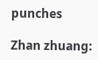punches

Zhan zhuang: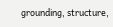grounding, structure,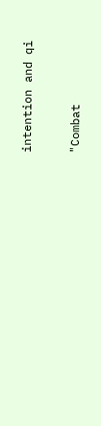intention and qi

"Combat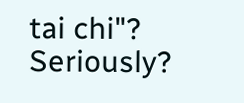tai chi"? Seriously?